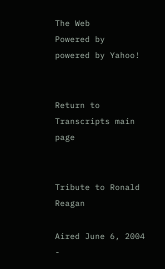The Web      Powered by
powered by Yahoo!


Return to Transcripts main page


Tribute to Ronald Reagan

Aired June 6, 2004 -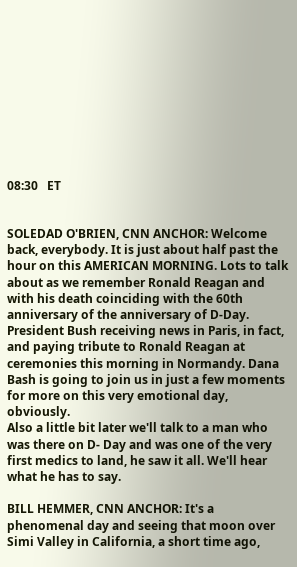08:30   ET


SOLEDAD O'BRIEN, CNN ANCHOR: Welcome back, everybody. It is just about half past the hour on this AMERICAN MORNING. Lots to talk about as we remember Ronald Reagan and with his death coinciding with the 60th anniversary of the anniversary of D-Day. President Bush receiving news in Paris, in fact, and paying tribute to Ronald Reagan at ceremonies this morning in Normandy. Dana Bash is going to join us in just a few moments for more on this very emotional day, obviously.
Also a little bit later we'll talk to a man who was there on D- Day and was one of the very first medics to land, he saw it all. We'll hear what he has to say.

BILL HEMMER, CNN ANCHOR: It's a phenomenal day and seeing that moon over Simi Valley in California, a short time ago,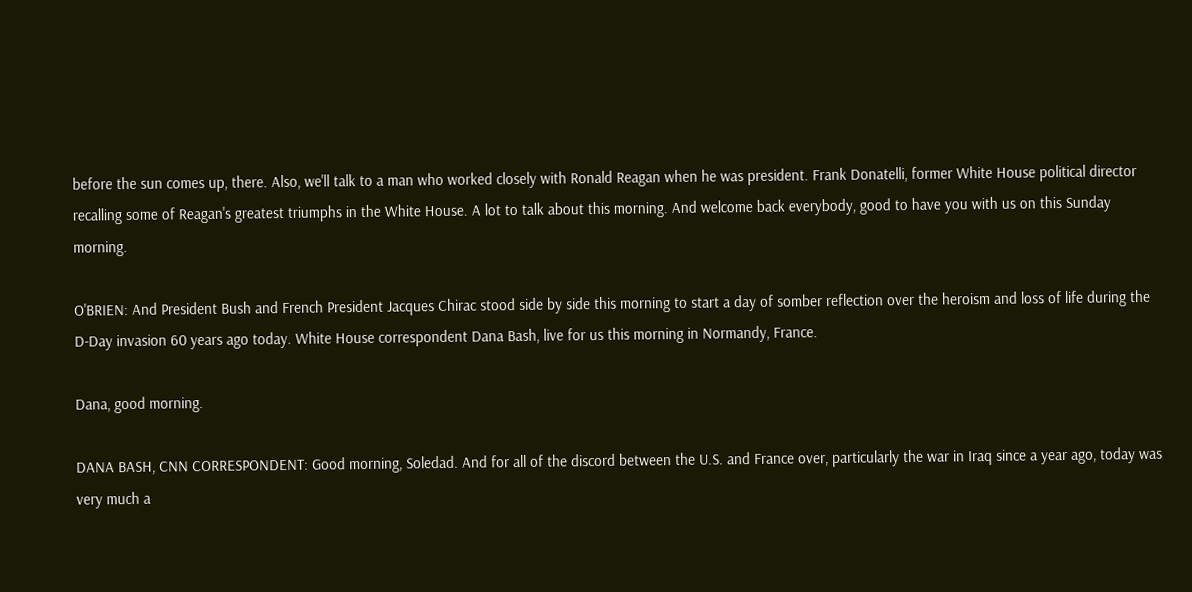before the sun comes up, there. Also, we'll talk to a man who worked closely with Ronald Reagan when he was president. Frank Donatelli, former White House political director recalling some of Reagan's greatest triumphs in the White House. A lot to talk about this morning. And welcome back everybody, good to have you with us on this Sunday morning.

O'BRIEN: And President Bush and French President Jacques Chirac stood side by side this morning to start a day of somber reflection over the heroism and loss of life during the D-Day invasion 60 years ago today. White House correspondent Dana Bash, live for us this morning in Normandy, France.

Dana, good morning.

DANA BASH, CNN CORRESPONDENT: Good morning, Soledad. And for all of the discord between the U.S. and France over, particularly the war in Iraq since a year ago, today was very much a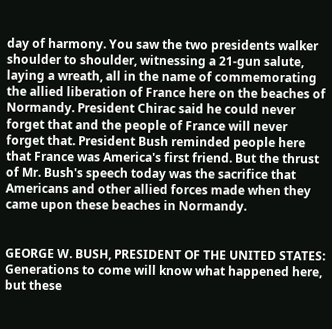day of harmony. You saw the two presidents walker shoulder to shoulder, witnessing a 21-gun salute, laying a wreath, all in the name of commemorating the allied liberation of France here on the beaches of Normandy. President Chirac said he could never forget that and the people of France will never forget that. President Bush reminded people here that France was America's first friend. But the thrust of Mr. Bush's speech today was the sacrifice that Americans and other allied forces made when they came upon these beaches in Normandy.


GEORGE W. BUSH, PRESIDENT OF THE UNITED STATES: Generations to come will know what happened here, but these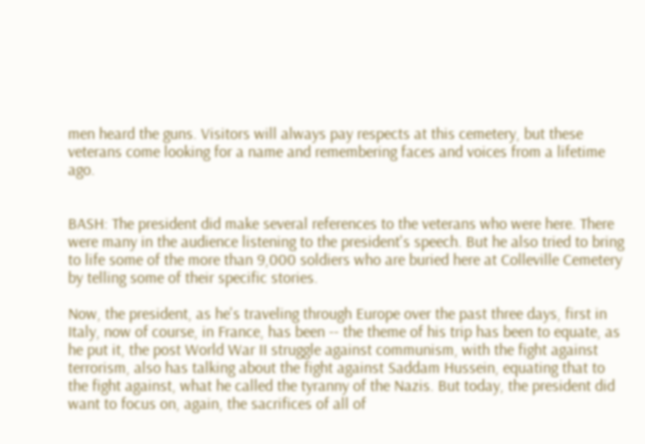men heard the guns. Visitors will always pay respects at this cemetery, but these veterans come looking for a name and remembering faces and voices from a lifetime ago.


BASH: The president did make several references to the veterans who were here. There were many in the audience listening to the president's speech. But he also tried to bring to life some of the more than 9,000 soldiers who are buried here at Colleville Cemetery by telling some of their specific stories.

Now, the president, as he's traveling through Europe over the past three days, first in Italy, now of course, in France, has been -- the theme of his trip has been to equate, as he put it, the post World War II struggle against communism, with the fight against terrorism, also has talking about the fight against Saddam Hussein, equating that to the fight against, what he called the tyranny of the Nazis. But today, the president did want to focus on, again, the sacrifices of all of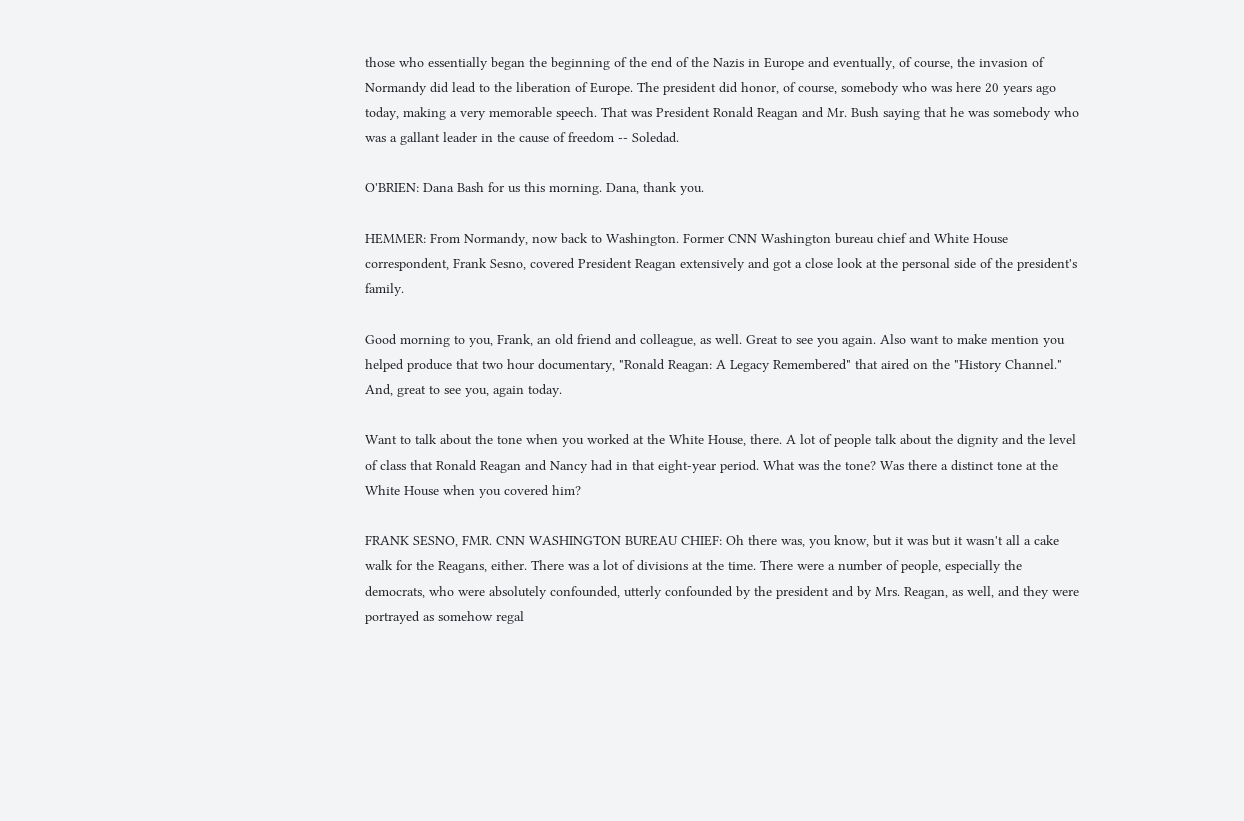those who essentially began the beginning of the end of the Nazis in Europe and eventually, of course, the invasion of Normandy did lead to the liberation of Europe. The president did honor, of course, somebody who was here 20 years ago today, making a very memorable speech. That was President Ronald Reagan and Mr. Bush saying that he was somebody who was a gallant leader in the cause of freedom -- Soledad.

O'BRIEN: Dana Bash for us this morning. Dana, thank you.

HEMMER: From Normandy, now back to Washington. Former CNN Washington bureau chief and White House correspondent, Frank Sesno, covered President Reagan extensively and got a close look at the personal side of the president's family.

Good morning to you, Frank, an old friend and colleague, as well. Great to see you again. Also want to make mention you helped produce that two hour documentary, "Ronald Reagan: A Legacy Remembered" that aired on the "History Channel." And, great to see you, again today.

Want to talk about the tone when you worked at the White House, there. A lot of people talk about the dignity and the level of class that Ronald Reagan and Nancy had in that eight-year period. What was the tone? Was there a distinct tone at the White House when you covered him?

FRANK SESNO, FMR. CNN WASHINGTON BUREAU CHIEF: Oh there was, you know, but it was but it wasn't all a cake walk for the Reagans, either. There was a lot of divisions at the time. There were a number of people, especially the democrats, who were absolutely confounded, utterly confounded by the president and by Mrs. Reagan, as well, and they were portrayed as somehow regal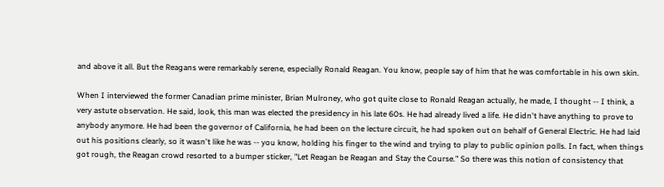and above it all. But the Reagans were remarkably serene, especially Ronald Reagan. You know, people say of him that he was comfortable in his own skin.

When I interviewed the former Canadian prime minister, Brian Mulroney, who got quite close to Ronald Reagan actually, he made, I thought -- I think, a very astute observation. He said, look, this man was elected the presidency in his late 60s. He had already lived a life. He didn't have anything to prove to anybody anymore. He had been the governor of California, he had been on the lecture circuit, he had spoken out on behalf of General Electric. He had laid out his positions clearly, so it wasn't like he was -- you know, holding his finger to the wind and trying to play to public opinion polls. In fact, when things got rough, the Reagan crowd resorted to a bumper sticker, "Let Reagan be Reagan and Stay the Course." So there was this notion of consistency that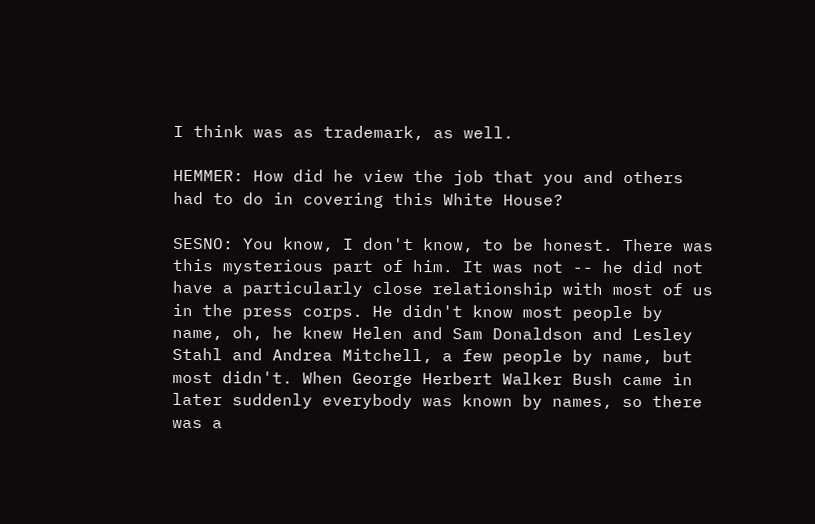I think was as trademark, as well.

HEMMER: How did he view the job that you and others had to do in covering this White House?

SESNO: You know, I don't know, to be honest. There was this mysterious part of him. It was not -- he did not have a particularly close relationship with most of us in the press corps. He didn't know most people by name, oh, he knew Helen and Sam Donaldson and Lesley Stahl and Andrea Mitchell, a few people by name, but most didn't. When George Herbert Walker Bush came in later suddenly everybody was known by names, so there was a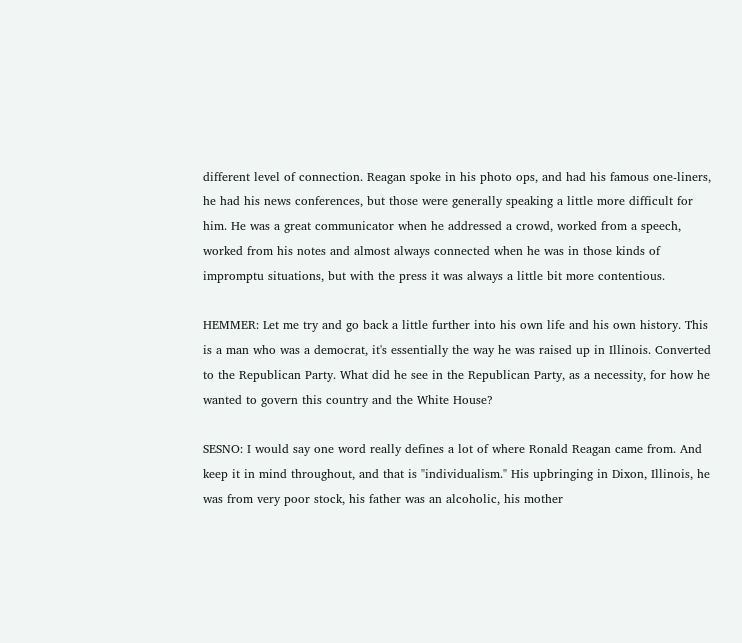different level of connection. Reagan spoke in his photo ops, and had his famous one-liners, he had his news conferences, but those were generally speaking a little more difficult for him. He was a great communicator when he addressed a crowd, worked from a speech, worked from his notes and almost always connected when he was in those kinds of impromptu situations, but with the press it was always a little bit more contentious.

HEMMER: Let me try and go back a little further into his own life and his own history. This is a man who was a democrat, it's essentially the way he was raised up in Illinois. Converted to the Republican Party. What did he see in the Republican Party, as a necessity, for how he wanted to govern this country and the White House?

SESNO: I would say one word really defines a lot of where Ronald Reagan came from. And keep it in mind throughout, and that is "individualism." His upbringing in Dixon, Illinois, he was from very poor stock, his father was an alcoholic, his mother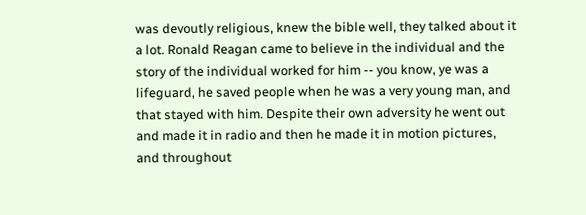was devoutly religious, knew the bible well, they talked about it a lot. Ronald Reagan came to believe in the individual and the story of the individual worked for him -- you know, ye was a lifeguard, he saved people when he was a very young man, and that stayed with him. Despite their own adversity he went out and made it in radio and then he made it in motion pictures, and throughout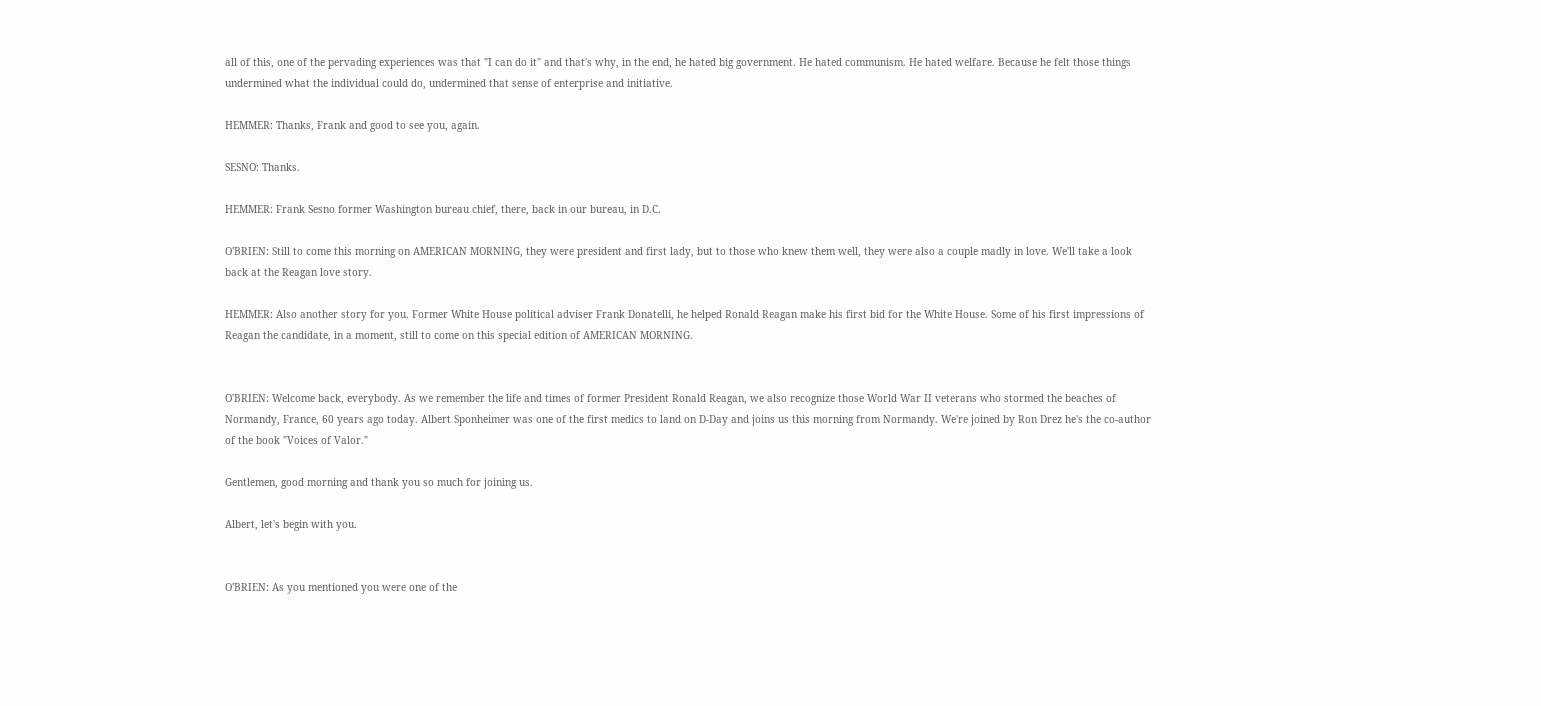all of this, one of the pervading experiences was that "I can do it" and that's why, in the end, he hated big government. He hated communism. He hated welfare. Because he felt those things undermined what the individual could do, undermined that sense of enterprise and initiative.

HEMMER: Thanks, Frank and good to see you, again.

SESNO: Thanks.

HEMMER: Frank Sesno former Washington bureau chief, there, back in our bureau, in D.C.

O'BRIEN: Still to come this morning on AMERICAN MORNING, they were president and first lady, but to those who knew them well, they were also a couple madly in love. We'll take a look back at the Reagan love story.

HEMMER: Also another story for you. Former White House political adviser Frank Donatelli, he helped Ronald Reagan make his first bid for the White House. Some of his first impressions of Reagan the candidate, in a moment, still to come on this special edition of AMERICAN MORNING.


O'BRIEN: Welcome back, everybody. As we remember the life and times of former President Ronald Reagan, we also recognize those World War II veterans who stormed the beaches of Normandy, France, 60 years ago today. Albert Sponheimer was one of the first medics to land on D-Day and joins us this morning from Normandy. We're joined by Ron Drez he's the co-author of the book "Voices of Valor."

Gentlemen, good morning and thank you so much for joining us.

Albert, let's begin with you.


O'BRIEN: As you mentioned you were one of the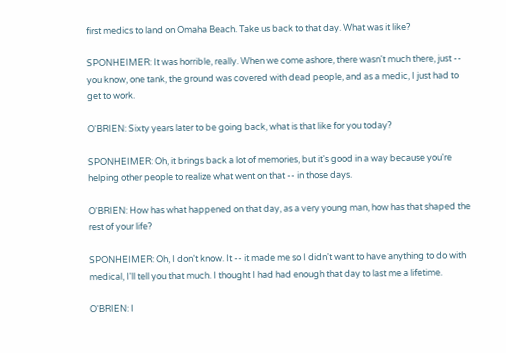first medics to land on Omaha Beach. Take us back to that day. What was it like?

SPONHEIMER: It was horrible, really. When we come ashore, there wasn't much there, just -- you know, one tank, the ground was covered with dead people, and as a medic, I just had to get to work.

O'BRIEN: Sixty years later to be going back, what is that like for you today?

SPONHEIMER: Oh, it brings back a lot of memories, but it's good in a way because you're helping other people to realize what went on that -- in those days.

O'BRIEN: How has what happened on that day, as a very young man, how has that shaped the rest of your life?

SPONHEIMER: Oh, I don't know. It -- it made me so I didn't want to have anything to do with medical, I'll tell you that much. I thought I had had enough that day to last me a lifetime.

O'BRIEN: I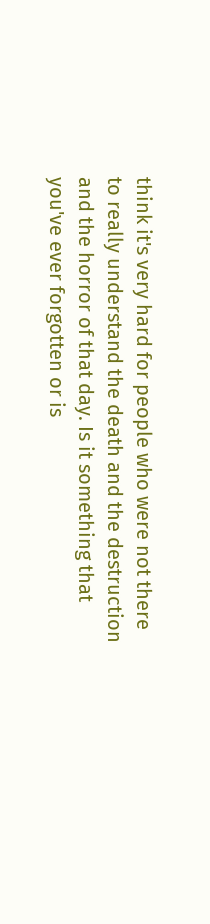think it's very hard for people who were not there to really understand the death and the destruction and the horror of that day. Is it something that you've ever forgotten or is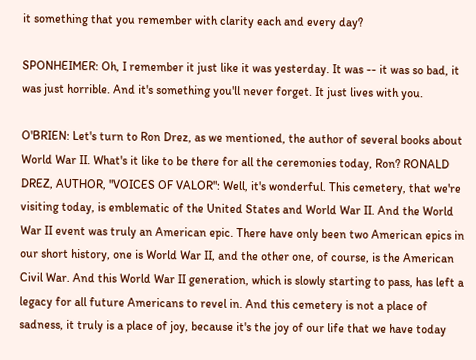it something that you remember with clarity each and every day?

SPONHEIMER: Oh, I remember it just like it was yesterday. It was -- it was so bad, it was just horrible. And it's something you'll never forget. It just lives with you.

O'BRIEN: Let's turn to Ron Drez, as we mentioned, the author of several books about World War II. What's it like to be there for all the ceremonies today, Ron? RONALD DREZ, AUTHOR, "VOICES OF VALOR": Well, it's wonderful. This cemetery, that we're visiting today, is emblematic of the United States and World War II. And the World War II event was truly an American epic. There have only been two American epics in our short history, one is World War II, and the other one, of course, is the American Civil War. And this World War II generation, which is slowly starting to pass, has left a legacy for all future Americans to revel in. And this cemetery is not a place of sadness, it truly is a place of joy, because it's the joy of our life that we have today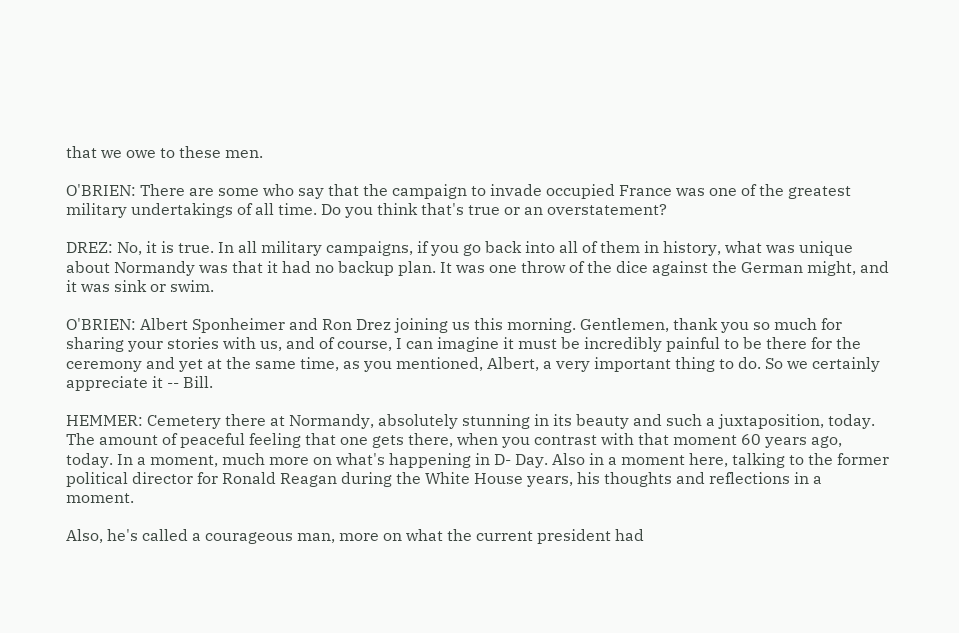that we owe to these men.

O'BRIEN: There are some who say that the campaign to invade occupied France was one of the greatest military undertakings of all time. Do you think that's true or an overstatement?

DREZ: No, it is true. In all military campaigns, if you go back into all of them in history, what was unique about Normandy was that it had no backup plan. It was one throw of the dice against the German might, and it was sink or swim.

O'BRIEN: Albert Sponheimer and Ron Drez joining us this morning. Gentlemen, thank you so much for sharing your stories with us, and of course, I can imagine it must be incredibly painful to be there for the ceremony and yet at the same time, as you mentioned, Albert, a very important thing to do. So we certainly appreciate it -- Bill.

HEMMER: Cemetery there at Normandy, absolutely stunning in its beauty and such a juxtaposition, today. The amount of peaceful feeling that one gets there, when you contrast with that moment 60 years ago, today. In a moment, much more on what's happening in D- Day. Also in a moment here, talking to the former political director for Ronald Reagan during the White House years, his thoughts and reflections in a moment.

Also, he's called a courageous man, more on what the current president had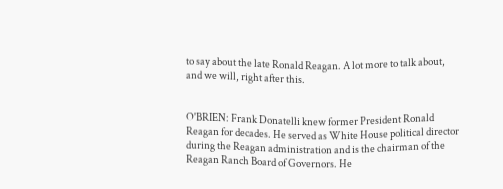to say about the late Ronald Reagan. A lot more to talk about, and we will, right after this.


O'BRIEN: Frank Donatelli knew former President Ronald Reagan for decades. He served as White House political director during the Reagan administration and is the chairman of the Reagan Ranch Board of Governors. He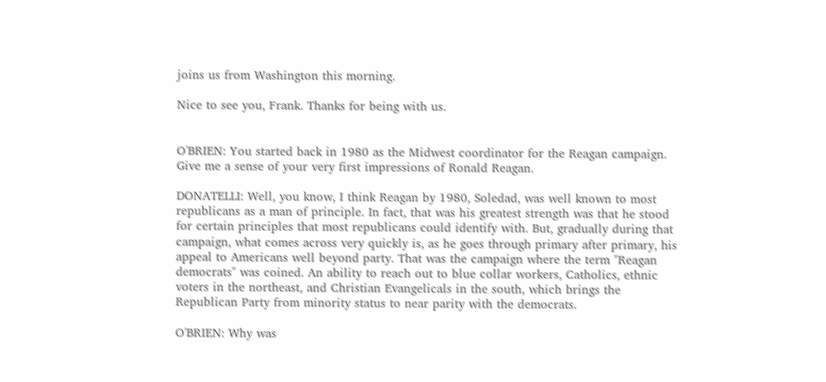joins us from Washington this morning.

Nice to see you, Frank. Thanks for being with us.


O'BRIEN: You started back in 1980 as the Midwest coordinator for the Reagan campaign. Give me a sense of your very first impressions of Ronald Reagan.

DONATELLI: Well, you know, I think Reagan by 1980, Soledad, was well known to most republicans as a man of principle. In fact, that was his greatest strength was that he stood for certain principles that most republicans could identify with. But, gradually during that campaign, what comes across very quickly is, as he goes through primary after primary, his appeal to Americans well beyond party. That was the campaign where the term "Reagan democrats" was coined. An ability to reach out to blue collar workers, Catholics, ethnic voters in the northeast, and Christian Evangelicals in the south, which brings the Republican Party from minority status to near parity with the democrats.

O'BRIEN: Why was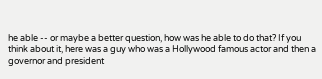he able -- or maybe a better question, how was he able to do that? If you think about it, here was a guy who was a Hollywood famous actor and then a governor and president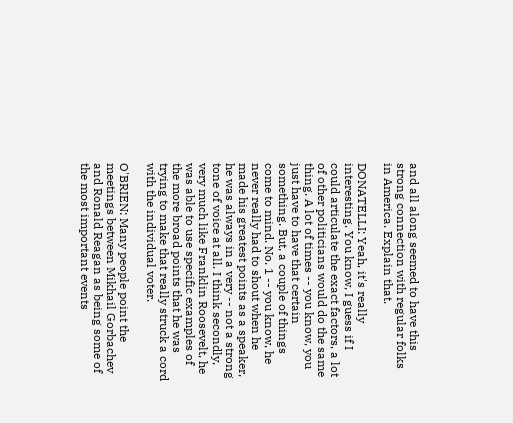and all along seemed to have this strong connection with regular folks in America. Explain that.

DONATELLI: Yeah, it's really interesting. You know, I guess if I could articulate the exact factors, a lot of other politicians would do the same thing. A lot of times -- you know, you just have to have that certain something. But, a couple of things come to mind. No. 1 -- you know, he never really had to shout when he made his greatest points as a speaker, he was always in a very -- not a strong tone of voice at all. I think secondly, very much like Franklin Roosevelt, he was able to use specific examples of the more broad points that he was trying to make that really struck a cord with the individual voter.

O'BRIEN: Many people point the meetings between Mikhail Gorbachev and Ronald Reagan as being some of the most important events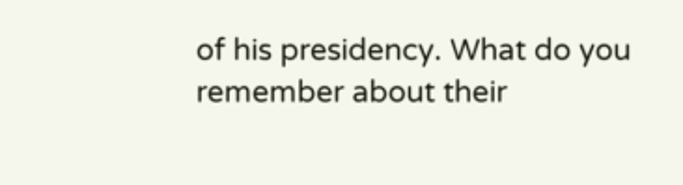of his presidency. What do you remember about their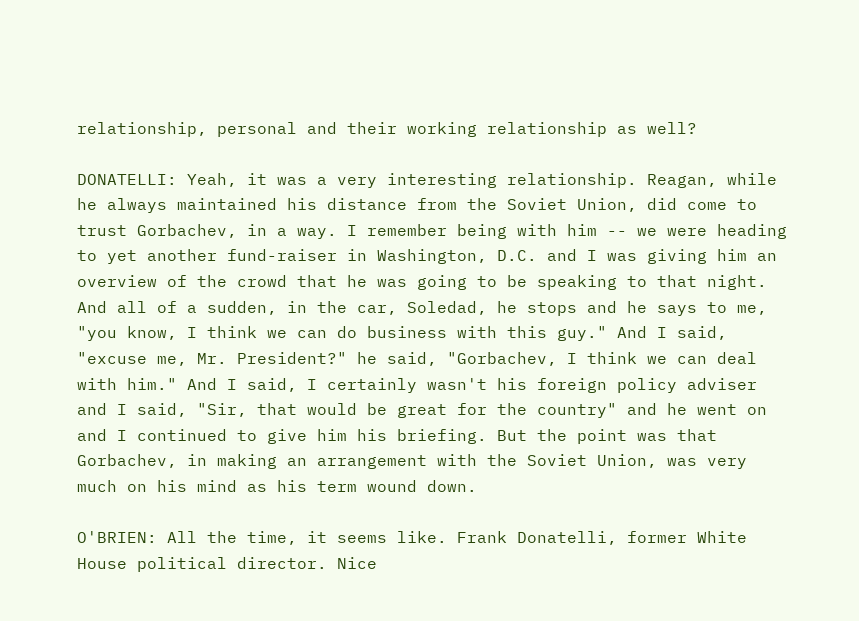relationship, personal and their working relationship as well?

DONATELLI: Yeah, it was a very interesting relationship. Reagan, while he always maintained his distance from the Soviet Union, did come to trust Gorbachev, in a way. I remember being with him -- we were heading to yet another fund-raiser in Washington, D.C. and I was giving him an overview of the crowd that he was going to be speaking to that night. And all of a sudden, in the car, Soledad, he stops and he says to me, "you know, I think we can do business with this guy." And I said, "excuse me, Mr. President?" he said, "Gorbachev, I think we can deal with him." And I said, I certainly wasn't his foreign policy adviser and I said, "Sir, that would be great for the country" and he went on and I continued to give him his briefing. But the point was that Gorbachev, in making an arrangement with the Soviet Union, was very much on his mind as his term wound down.

O'BRIEN: All the time, it seems like. Frank Donatelli, former White House political director. Nice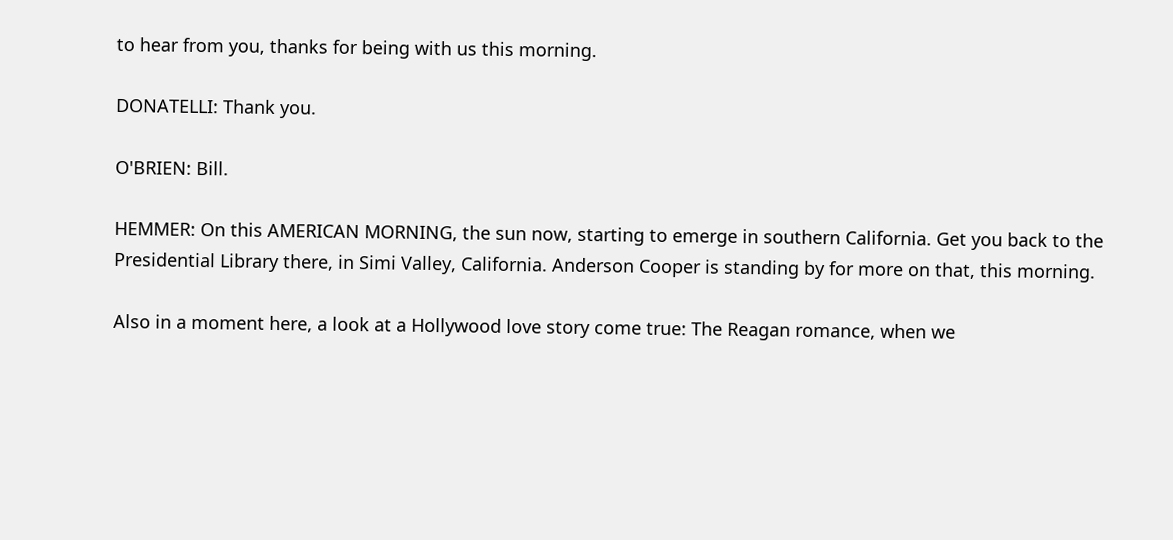to hear from you, thanks for being with us this morning.

DONATELLI: Thank you.

O'BRIEN: Bill.

HEMMER: On this AMERICAN MORNING, the sun now, starting to emerge in southern California. Get you back to the Presidential Library there, in Simi Valley, California. Anderson Cooper is standing by for more on that, this morning.

Also in a moment here, a look at a Hollywood love story come true: The Reagan romance, when we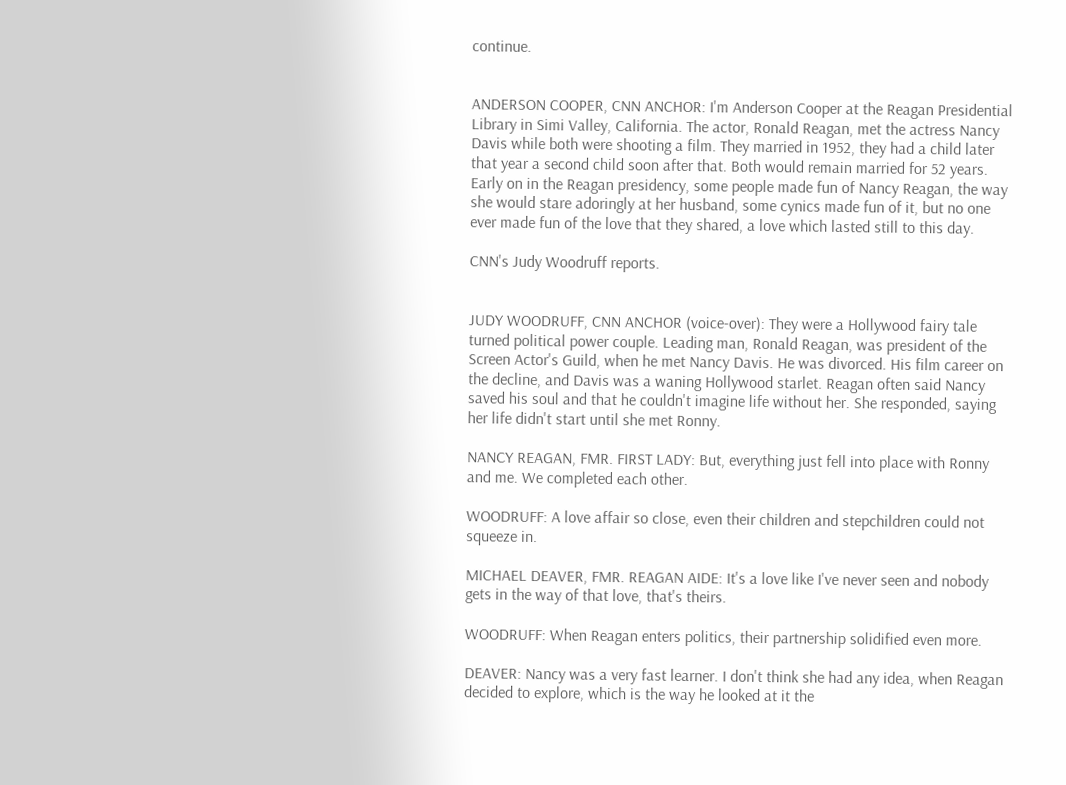continue.


ANDERSON COOPER, CNN ANCHOR: I'm Anderson Cooper at the Reagan Presidential Library in Simi Valley, California. The actor, Ronald Reagan, met the actress Nancy Davis while both were shooting a film. They married in 1952, they had a child later that year a second child soon after that. Both would remain married for 52 years. Early on in the Reagan presidency, some people made fun of Nancy Reagan, the way she would stare adoringly at her husband, some cynics made fun of it, but no one ever made fun of the love that they shared, a love which lasted still to this day.

CNN's Judy Woodruff reports.


JUDY WOODRUFF, CNN ANCHOR (voice-over): They were a Hollywood fairy tale turned political power couple. Leading man, Ronald Reagan, was president of the Screen Actor's Guild, when he met Nancy Davis. He was divorced. His film career on the decline, and Davis was a waning Hollywood starlet. Reagan often said Nancy saved his soul and that he couldn't imagine life without her. She responded, saying her life didn't start until she met Ronny.

NANCY REAGAN, FMR. FIRST LADY: But, everything just fell into place with Ronny and me. We completed each other.

WOODRUFF: A love affair so close, even their children and stepchildren could not squeeze in.

MICHAEL DEAVER, FMR. REAGAN AIDE: It's a love like I've never seen and nobody gets in the way of that love, that's theirs.

WOODRUFF: When Reagan enters politics, their partnership solidified even more.

DEAVER: Nancy was a very fast learner. I don't think she had any idea, when Reagan decided to explore, which is the way he looked at it the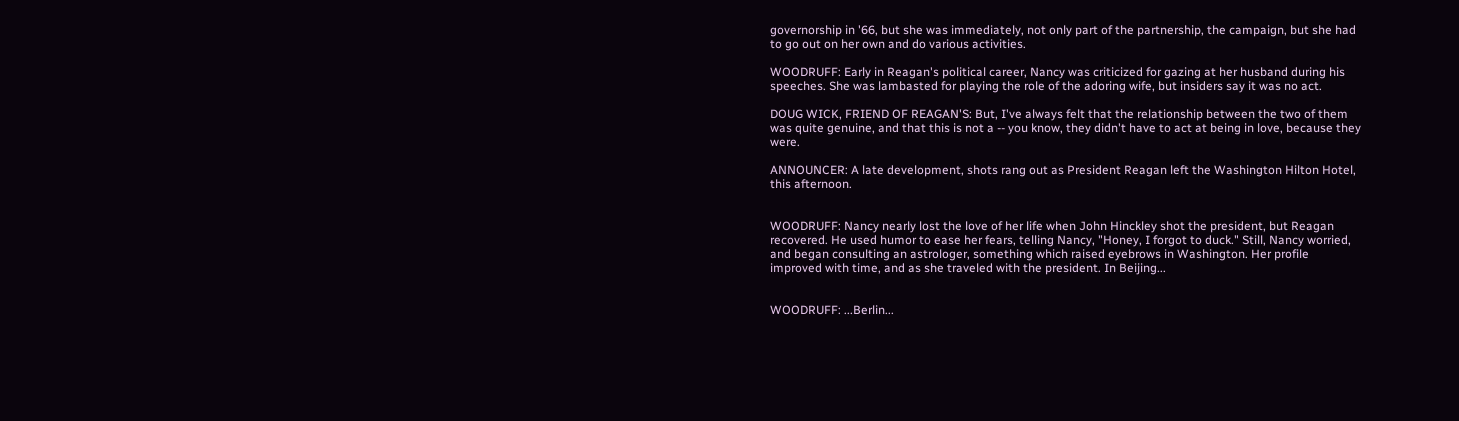governorship in '66, but she was immediately, not only part of the partnership, the campaign, but she had to go out on her own and do various activities.

WOODRUFF: Early in Reagan's political career, Nancy was criticized for gazing at her husband during his speeches. She was lambasted for playing the role of the adoring wife, but insiders say it was no act.

DOUG WICK, FRIEND OF REAGAN'S: But, I've always felt that the relationship between the two of them was quite genuine, and that this is not a -- you know, they didn't have to act at being in love, because they were.

ANNOUNCER: A late development, shots rang out as President Reagan left the Washington Hilton Hotel, this afternoon.


WOODRUFF: Nancy nearly lost the love of her life when John Hinckley shot the president, but Reagan recovered. He used humor to ease her fears, telling Nancy, "Honey, I forgot to duck." Still, Nancy worried, and began consulting an astrologer, something which raised eyebrows in Washington. Her profile improved with time, and as she traveled with the president. In Beijing...


WOODRUFF: ...Berlin...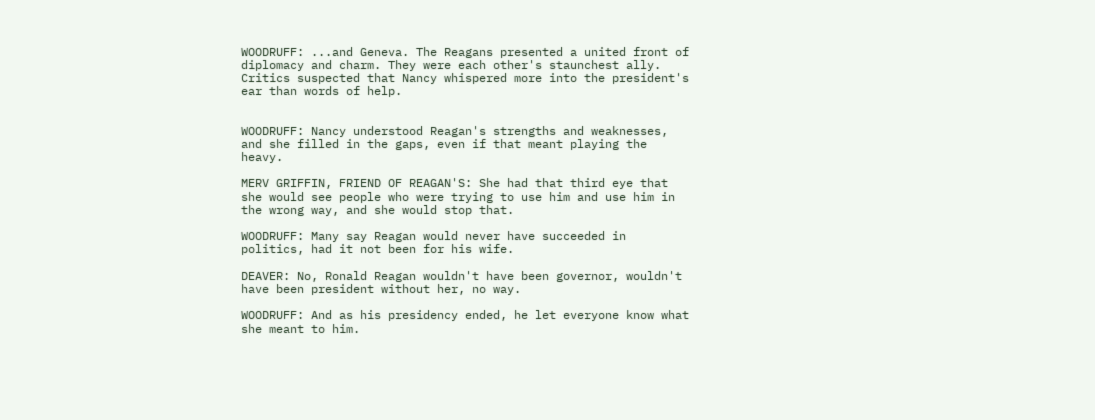WOODRUFF: ...and Geneva. The Reagans presented a united front of diplomacy and charm. They were each other's staunchest ally. Critics suspected that Nancy whispered more into the president's ear than words of help.


WOODRUFF: Nancy understood Reagan's strengths and weaknesses, and she filled in the gaps, even if that meant playing the heavy.

MERV GRIFFIN, FRIEND OF REAGAN'S: She had that third eye that she would see people who were trying to use him and use him in the wrong way, and she would stop that.

WOODRUFF: Many say Reagan would never have succeeded in politics, had it not been for his wife.

DEAVER: No, Ronald Reagan wouldn't have been governor, wouldn't have been president without her, no way.

WOODRUFF: And as his presidency ended, he let everyone know what she meant to him.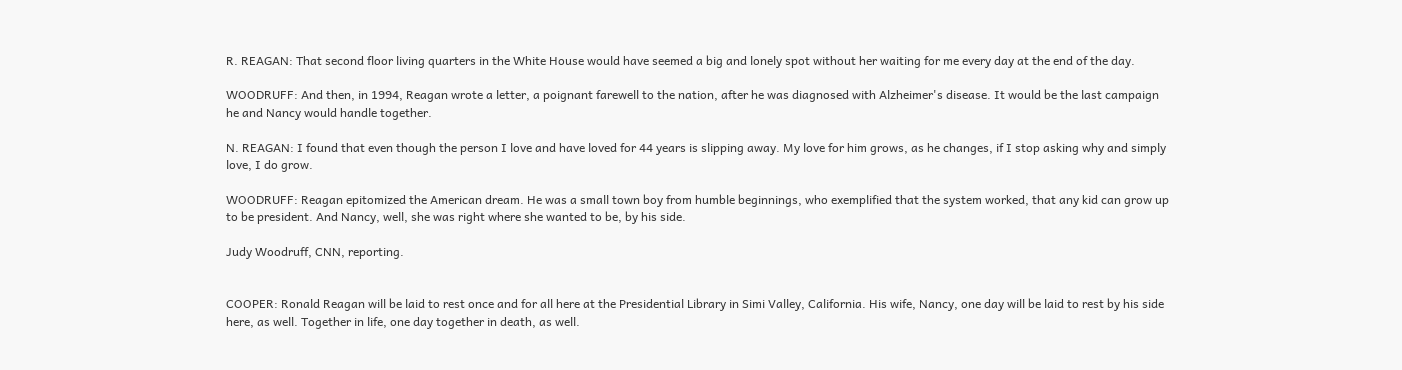R. REAGAN: That second floor living quarters in the White House would have seemed a big and lonely spot without her waiting for me every day at the end of the day.

WOODRUFF: And then, in 1994, Reagan wrote a letter, a poignant farewell to the nation, after he was diagnosed with Alzheimer's disease. It would be the last campaign he and Nancy would handle together.

N. REAGAN: I found that even though the person I love and have loved for 44 years is slipping away. My love for him grows, as he changes, if I stop asking why and simply love, I do grow.

WOODRUFF: Reagan epitomized the American dream. He was a small town boy from humble beginnings, who exemplified that the system worked, that any kid can grow up to be president. And Nancy, well, she was right where she wanted to be, by his side.

Judy Woodruff, CNN, reporting.


COOPER: Ronald Reagan will be laid to rest once and for all here at the Presidential Library in Simi Valley, California. His wife, Nancy, one day will be laid to rest by his side here, as well. Together in life, one day together in death, as well.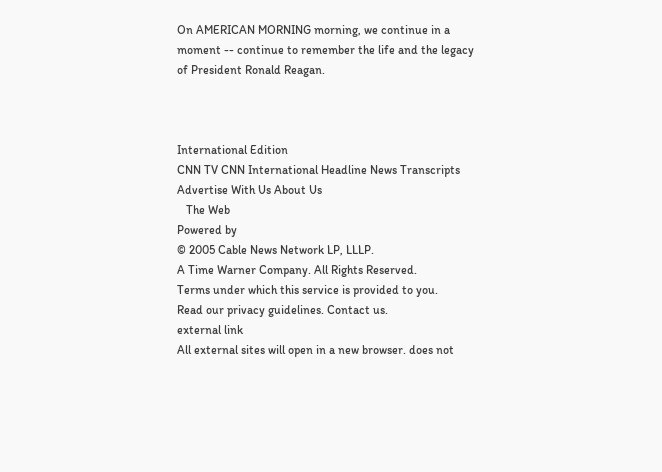On AMERICAN MORNING morning, we continue in a moment -- continue to remember the life and the legacy of President Ronald Reagan.



International Edition
CNN TV CNN International Headline News Transcripts Advertise With Us About Us
   The Web
Powered by
© 2005 Cable News Network LP, LLLP.
A Time Warner Company. All Rights Reserved.
Terms under which this service is provided to you.
Read our privacy guidelines. Contact us.
external link
All external sites will open in a new browser. does not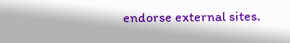endorse external sites.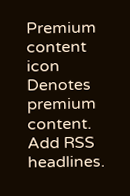Premium content icon Denotes premium content.
Add RSS headlines.